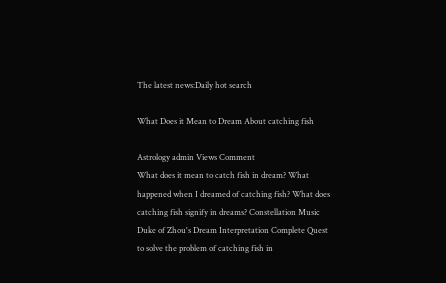The latest news:Daily hot search

What Does it Mean to Dream About catching fish

Astrology admin Views Comment
What does it mean to catch fish in dream? What happened when I dreamed of catching fish? What does catching fish signify in dreams? Constellation Music Duke of Zhou's Dream Interpretation Complete Quest to solve the problem of catching fish in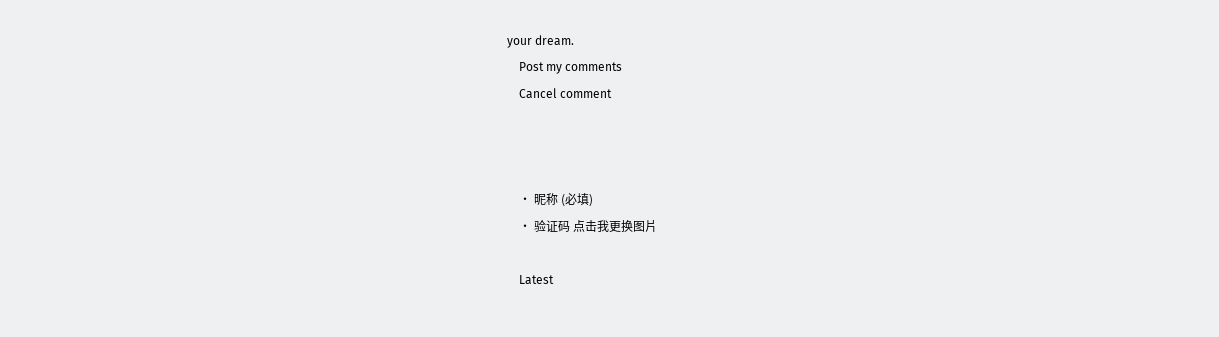your dream.
    Post my comments
    Cancel comment



    • 昵称 (必填)
    • 验证码 点击我更换图片

    Latest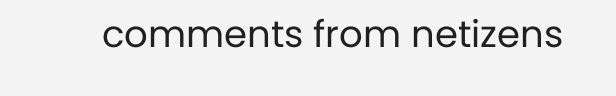comments from netizens